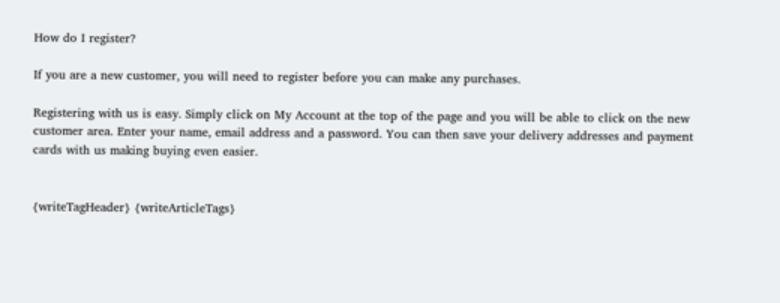How do I register?

If you are a new customer, you will need to register before you can make any purchases.

Registering with us is easy. Simply click on My Account at the top of the page and you will be able to click on the new customer area. Enter your name, email address and a password. You can then save your delivery addresses and payment cards with us making buying even easier.


{writeTagHeader} {writeArticleTags}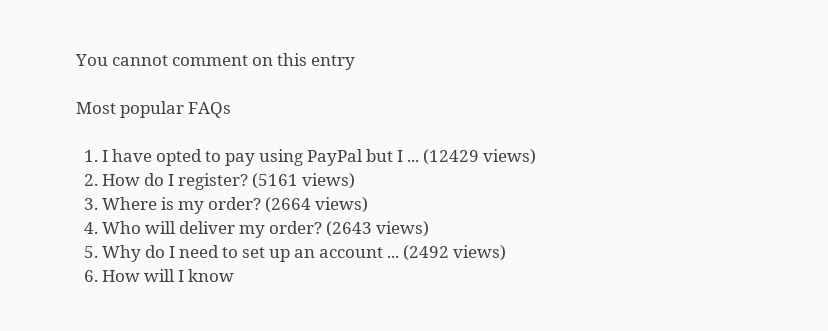You cannot comment on this entry

Most popular FAQs

  1. I have opted to pay using PayPal but I ... (12429 views)
  2. How do I register? (5161 views)
  3. Where is my order? (2664 views)
  4. Who will deliver my order? (2643 views)
  5. Why do I need to set up an account ... (2492 views)
  6. How will I know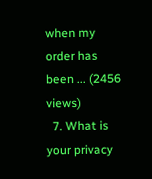when my order has been ... (2456 views)
  7. What is your privacy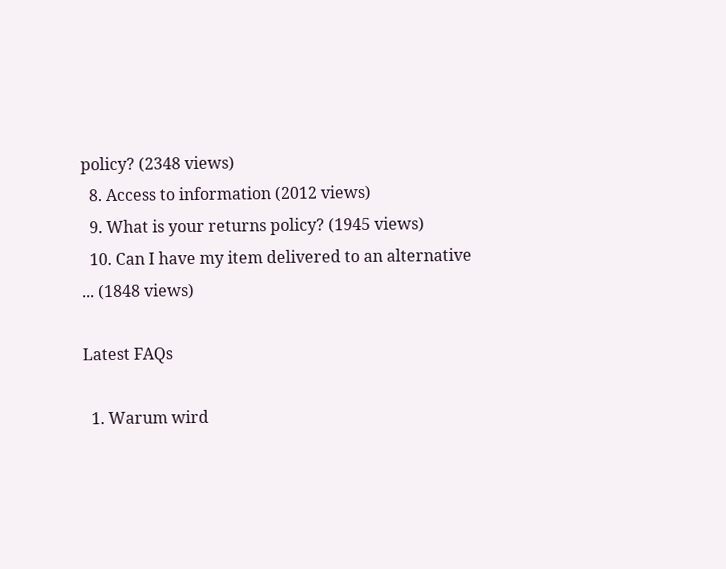policy? (2348 views)
  8. Access to information (2012 views)
  9. What is your returns policy? (1945 views)
  10. Can I have my item delivered to an alternative ... (1848 views)

Latest FAQs

  1. Warum wird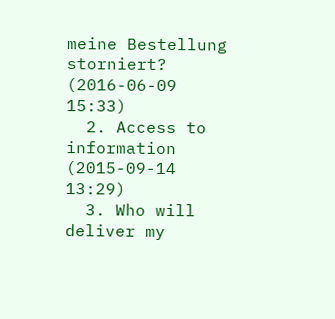meine Bestellung storniert? (2016-06-09 15:33)
  2. Access to information (2015-09-14 13:29)
  3. Who will deliver my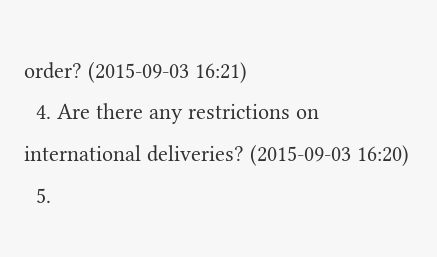order? (2015-09-03 16:21)
  4. Are there any restrictions on international deliveries? (2015-09-03 16:20)
  5.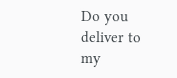Do you deliver to my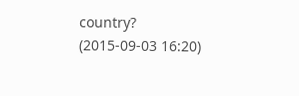country? (2015-09-03 16:20)